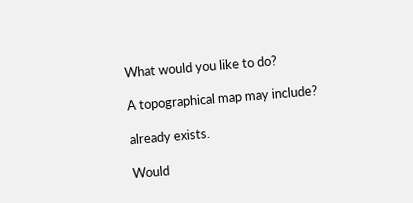What would you like to do?

A topographical map may include?

already exists.

Would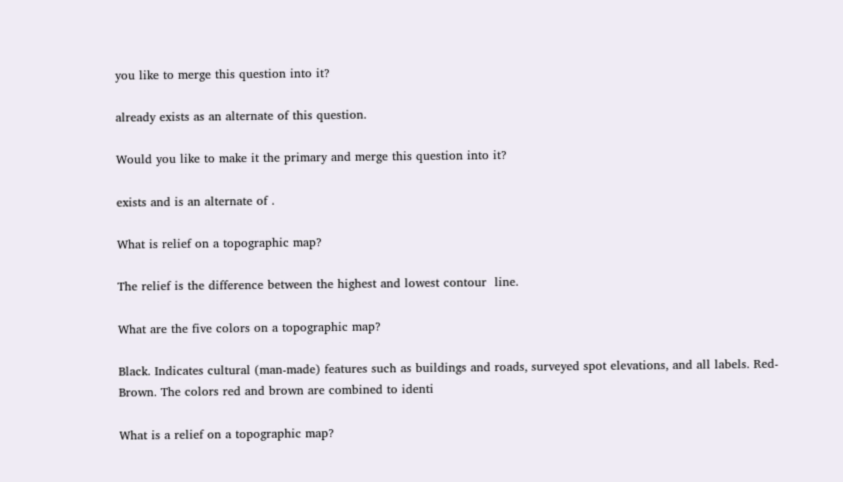you like to merge this question into it?

already exists as an alternate of this question.

Would you like to make it the primary and merge this question into it?

exists and is an alternate of .

What is relief on a topographic map?

The relief is the difference between the highest and lowest contour  line.

What are the five colors on a topographic map?

Black. Indicates cultural (man-made) features such as buildings and roads, surveyed spot elevations, and all labels. Red-Brown. The colors red and brown are combined to identi

What is a relief on a topographic map?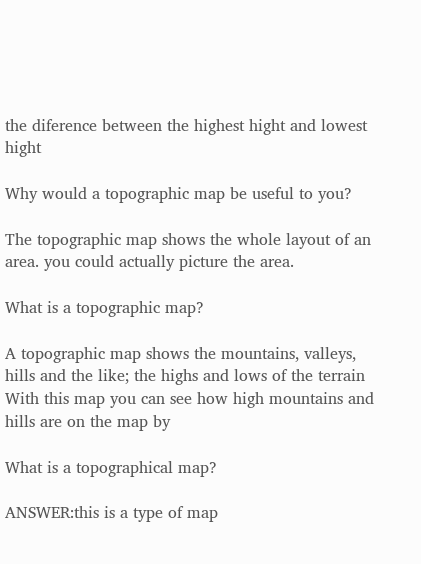the diference between the highest hight and lowest hight

Why would a topographic map be useful to you?

The topographic map shows the whole layout of an area. you could actually picture the area.

What is a topographic map?

A topographic map shows the mountains, valleys, hills and the like; the highs and lows of the terrain With this map you can see how high mountains and hills are on the map by

What is a topographical map?

ANSWER:this is a type of map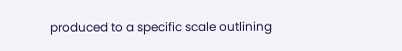produced to a specific scale outlining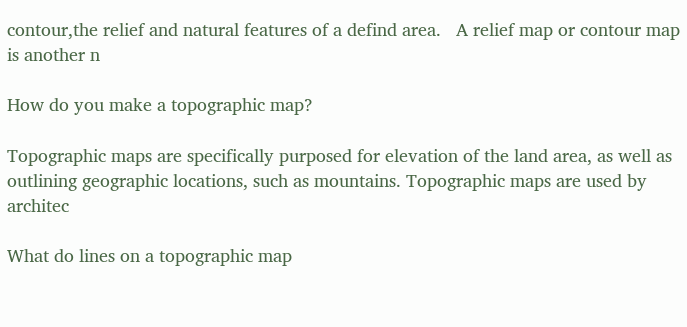contour,the relief and natural features of a defind area.   A relief map or contour map is another n

How do you make a topographic map?

Topographic maps are specifically purposed for elevation of the land area, as well as outlining geographic locations, such as mountains. Topographic maps are used by architec

What do lines on a topographic map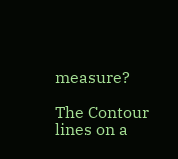measure?

The Contour lines on a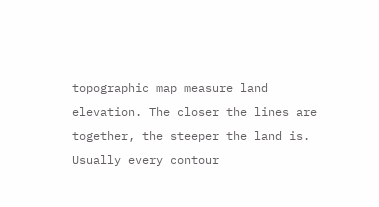topographic map measure land elevation. The closer the lines are together, the steeper the land is. Usually every contour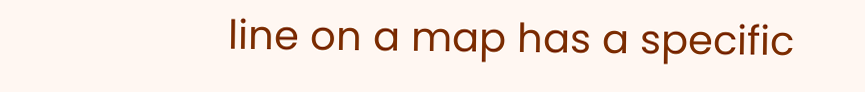line on a map has a specific